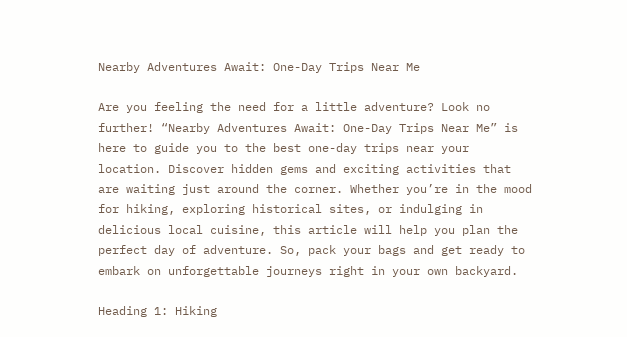Nearby Adventures Await: One-Day Trips Near Me

Are you feeling the need for a little adventure? Look no further! “Nearby Adventures Await: One-Day Trips Near Me” is here to guide you to the best one-day trips near your location. Discover hidden gems and exciting activities that are waiting just around the corner. Whether you’re in the mood for hiking, exploring historical sites, or indulging in delicious local cuisine, this article will help you plan the perfect day of adventure. So, pack your bags and get ready to embark on unforgettable journeys right in your own backyard.

Heading 1: Hiking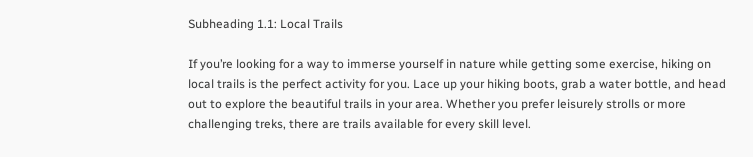Subheading 1.1: Local Trails

If you’re looking for a way to immerse yourself in nature while getting some exercise, hiking on local trails is the perfect activity for you. Lace up your hiking boots, grab a water bottle, and head out to explore the beautiful trails in your area. Whether you prefer leisurely strolls or more challenging treks, there are trails available for every skill level.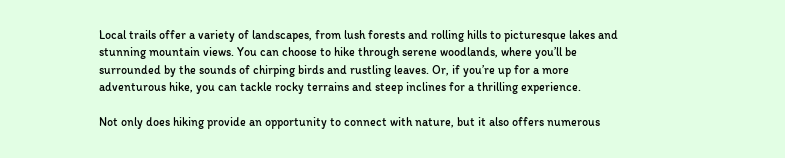Local trails offer a variety of landscapes, from lush forests and rolling hills to picturesque lakes and stunning mountain views. You can choose to hike through serene woodlands, where you’ll be surrounded by the sounds of chirping birds and rustling leaves. Or, if you’re up for a more adventurous hike, you can tackle rocky terrains and steep inclines for a thrilling experience.

Not only does hiking provide an opportunity to connect with nature, but it also offers numerous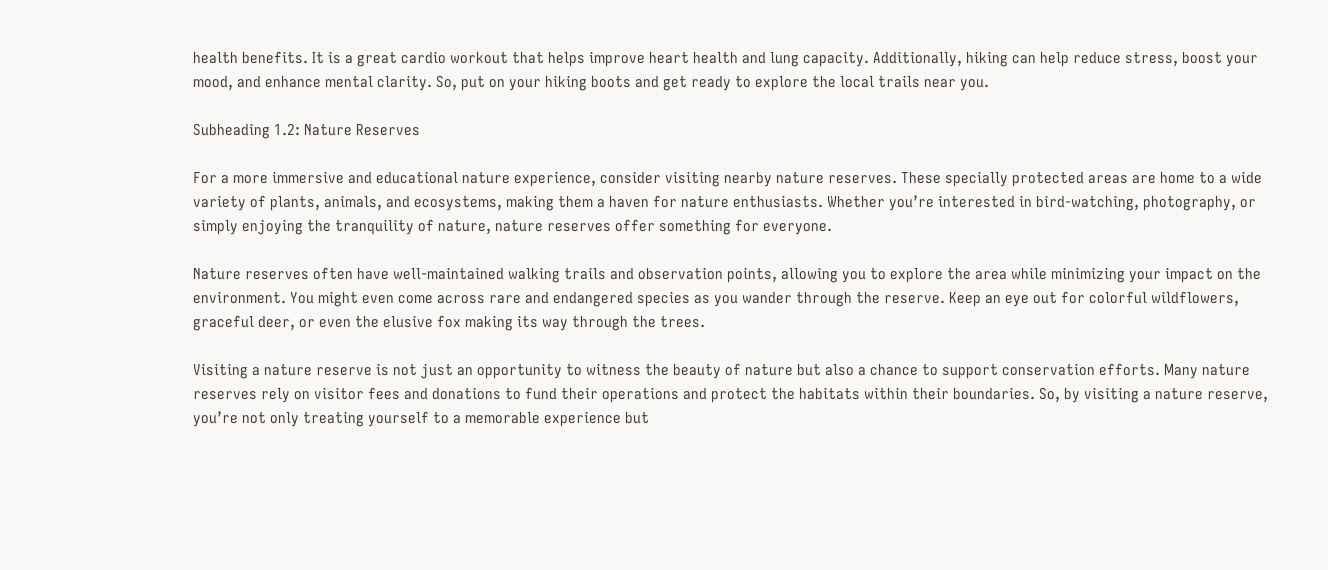health benefits. It is a great cardio workout that helps improve heart health and lung capacity. Additionally, hiking can help reduce stress, boost your mood, and enhance mental clarity. So, put on your hiking boots and get ready to explore the local trails near you.

Subheading 1.2: Nature Reserves

For a more immersive and educational nature experience, consider visiting nearby nature reserves. These specially protected areas are home to a wide variety of plants, animals, and ecosystems, making them a haven for nature enthusiasts. Whether you’re interested in bird-watching, photography, or simply enjoying the tranquility of nature, nature reserves offer something for everyone.

Nature reserves often have well-maintained walking trails and observation points, allowing you to explore the area while minimizing your impact on the environment. You might even come across rare and endangered species as you wander through the reserve. Keep an eye out for colorful wildflowers, graceful deer, or even the elusive fox making its way through the trees.

Visiting a nature reserve is not just an opportunity to witness the beauty of nature but also a chance to support conservation efforts. Many nature reserves rely on visitor fees and donations to fund their operations and protect the habitats within their boundaries. So, by visiting a nature reserve, you’re not only treating yourself to a memorable experience but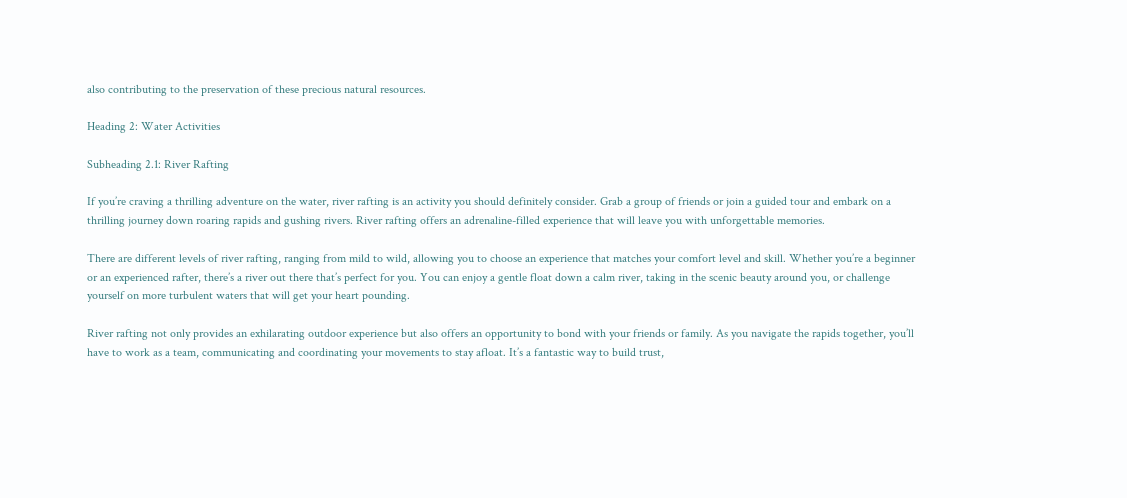also contributing to the preservation of these precious natural resources.

Heading 2: Water Activities

Subheading 2.1: River Rafting

If you’re craving a thrilling adventure on the water, river rafting is an activity you should definitely consider. Grab a group of friends or join a guided tour and embark on a thrilling journey down roaring rapids and gushing rivers. River rafting offers an adrenaline-filled experience that will leave you with unforgettable memories.

There are different levels of river rafting, ranging from mild to wild, allowing you to choose an experience that matches your comfort level and skill. Whether you’re a beginner or an experienced rafter, there’s a river out there that’s perfect for you. You can enjoy a gentle float down a calm river, taking in the scenic beauty around you, or challenge yourself on more turbulent waters that will get your heart pounding.

River rafting not only provides an exhilarating outdoor experience but also offers an opportunity to bond with your friends or family. As you navigate the rapids together, you’ll have to work as a team, communicating and coordinating your movements to stay afloat. It’s a fantastic way to build trust,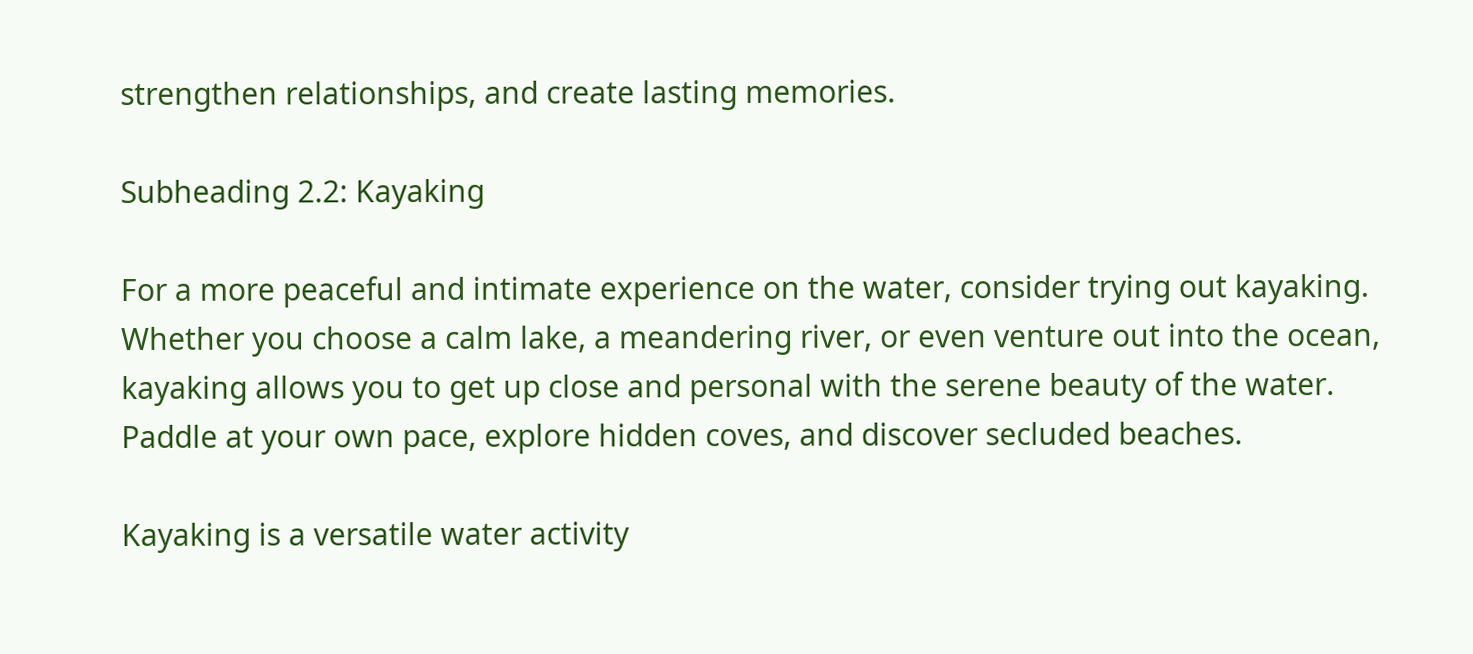strengthen relationships, and create lasting memories.

Subheading 2.2: Kayaking

For a more peaceful and intimate experience on the water, consider trying out kayaking. Whether you choose a calm lake, a meandering river, or even venture out into the ocean, kayaking allows you to get up close and personal with the serene beauty of the water. Paddle at your own pace, explore hidden coves, and discover secluded beaches.

Kayaking is a versatile water activity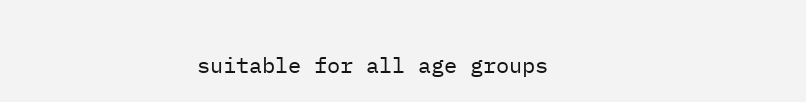suitable for all age groups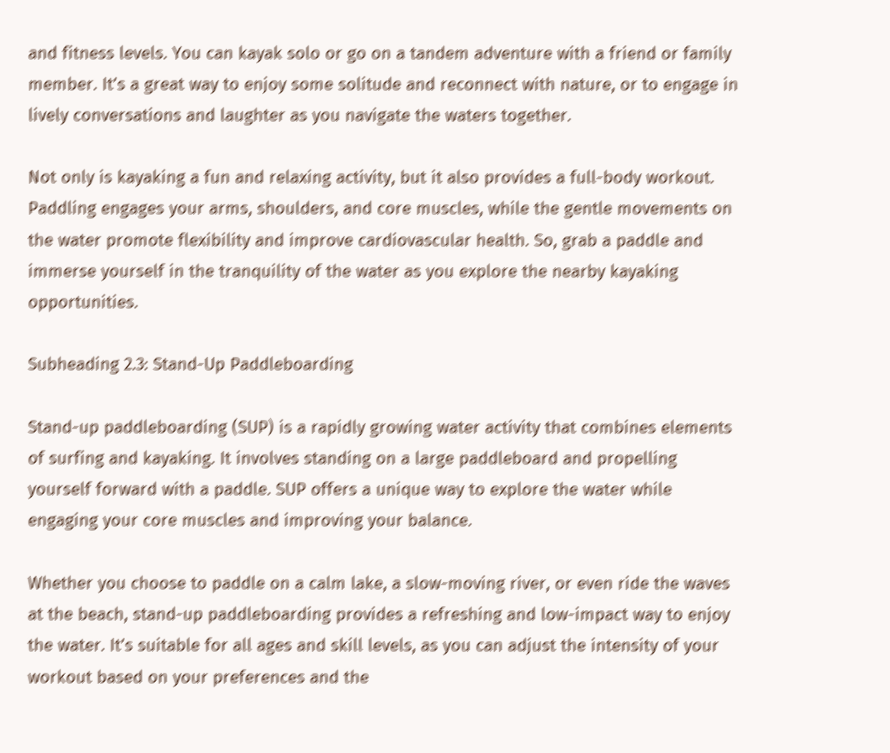and fitness levels. You can kayak solo or go on a tandem adventure with a friend or family member. It’s a great way to enjoy some solitude and reconnect with nature, or to engage in lively conversations and laughter as you navigate the waters together.

Not only is kayaking a fun and relaxing activity, but it also provides a full-body workout. Paddling engages your arms, shoulders, and core muscles, while the gentle movements on the water promote flexibility and improve cardiovascular health. So, grab a paddle and immerse yourself in the tranquility of the water as you explore the nearby kayaking opportunities.

Subheading 2.3: Stand-Up Paddleboarding

Stand-up paddleboarding (SUP) is a rapidly growing water activity that combines elements of surfing and kayaking. It involves standing on a large paddleboard and propelling yourself forward with a paddle. SUP offers a unique way to explore the water while engaging your core muscles and improving your balance.

Whether you choose to paddle on a calm lake, a slow-moving river, or even ride the waves at the beach, stand-up paddleboarding provides a refreshing and low-impact way to enjoy the water. It’s suitable for all ages and skill levels, as you can adjust the intensity of your workout based on your preferences and the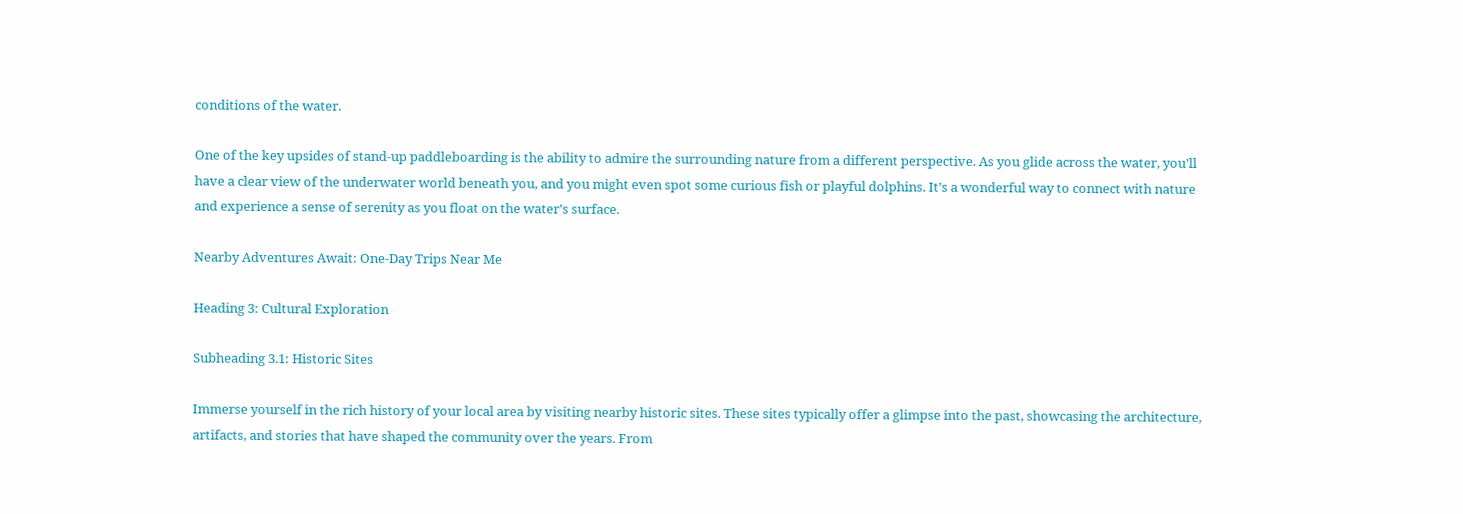conditions of the water.

One of the key upsides of stand-up paddleboarding is the ability to admire the surrounding nature from a different perspective. As you glide across the water, you’ll have a clear view of the underwater world beneath you, and you might even spot some curious fish or playful dolphins. It’s a wonderful way to connect with nature and experience a sense of serenity as you float on the water’s surface.

Nearby Adventures Await: One-Day Trips Near Me

Heading 3: Cultural Exploration

Subheading 3.1: Historic Sites

Immerse yourself in the rich history of your local area by visiting nearby historic sites. These sites typically offer a glimpse into the past, showcasing the architecture, artifacts, and stories that have shaped the community over the years. From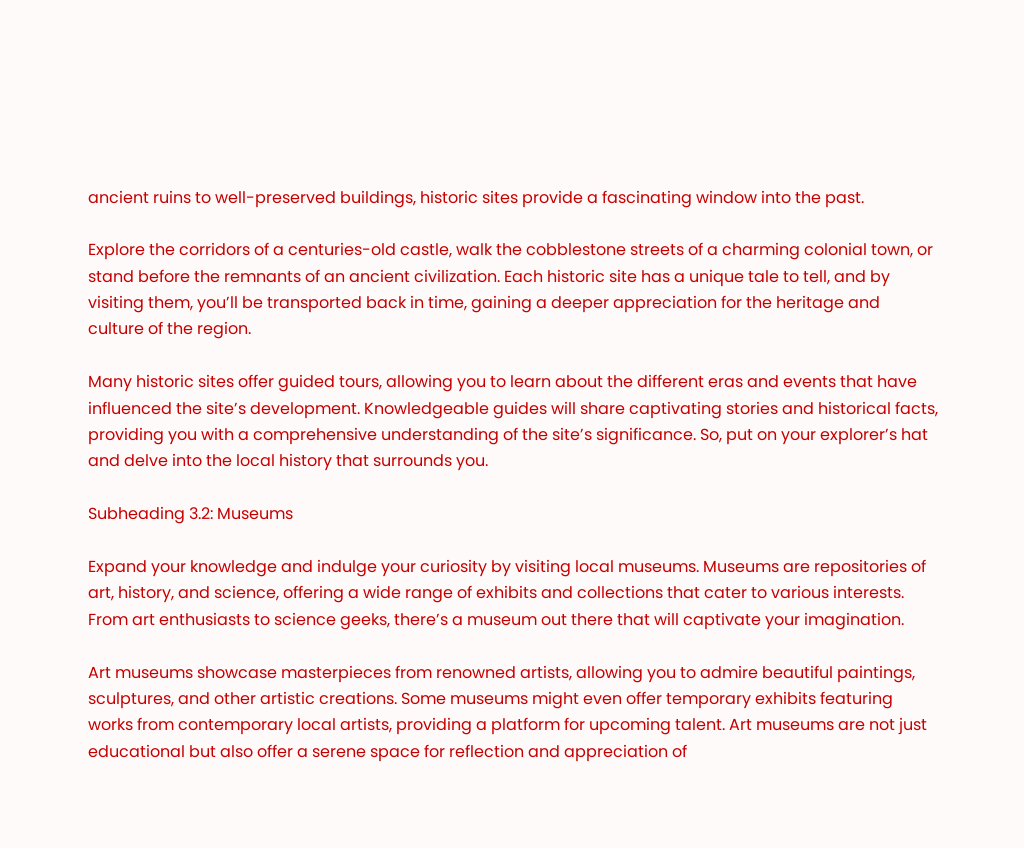ancient ruins to well-preserved buildings, historic sites provide a fascinating window into the past.

Explore the corridors of a centuries-old castle, walk the cobblestone streets of a charming colonial town, or stand before the remnants of an ancient civilization. Each historic site has a unique tale to tell, and by visiting them, you’ll be transported back in time, gaining a deeper appreciation for the heritage and culture of the region.

Many historic sites offer guided tours, allowing you to learn about the different eras and events that have influenced the site’s development. Knowledgeable guides will share captivating stories and historical facts, providing you with a comprehensive understanding of the site’s significance. So, put on your explorer’s hat and delve into the local history that surrounds you.

Subheading 3.2: Museums

Expand your knowledge and indulge your curiosity by visiting local museums. Museums are repositories of art, history, and science, offering a wide range of exhibits and collections that cater to various interests. From art enthusiasts to science geeks, there’s a museum out there that will captivate your imagination.

Art museums showcase masterpieces from renowned artists, allowing you to admire beautiful paintings, sculptures, and other artistic creations. Some museums might even offer temporary exhibits featuring works from contemporary local artists, providing a platform for upcoming talent. Art museums are not just educational but also offer a serene space for reflection and appreciation of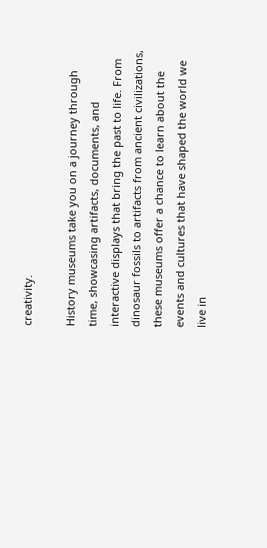creativity.

History museums take you on a journey through time, showcasing artifacts, documents, and interactive displays that bring the past to life. From dinosaur fossils to artifacts from ancient civilizations, these museums offer a chance to learn about the events and cultures that have shaped the world we live in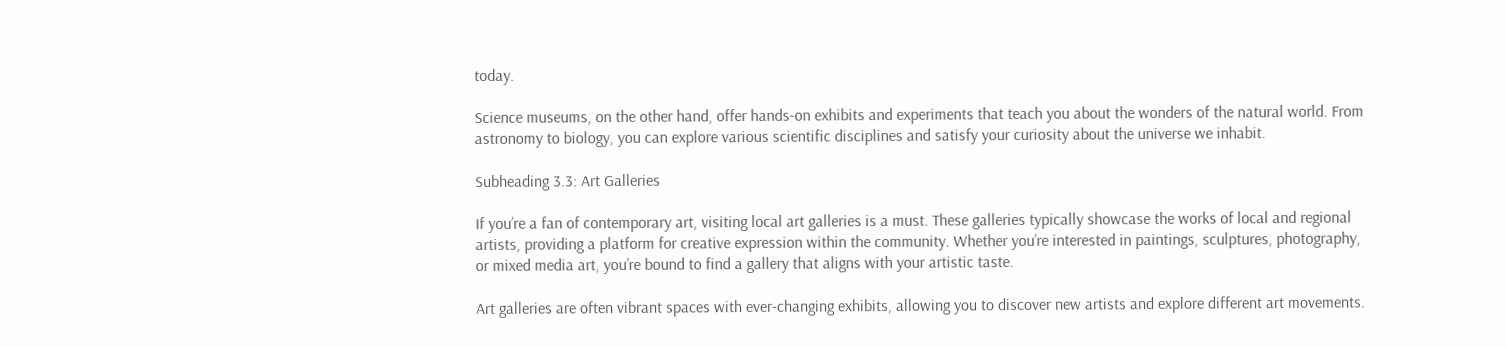today.

Science museums, on the other hand, offer hands-on exhibits and experiments that teach you about the wonders of the natural world. From astronomy to biology, you can explore various scientific disciplines and satisfy your curiosity about the universe we inhabit.

Subheading 3.3: Art Galleries

If you’re a fan of contemporary art, visiting local art galleries is a must. These galleries typically showcase the works of local and regional artists, providing a platform for creative expression within the community. Whether you’re interested in paintings, sculptures, photography, or mixed media art, you’re bound to find a gallery that aligns with your artistic taste.

Art galleries are often vibrant spaces with ever-changing exhibits, allowing you to discover new artists and explore different art movements.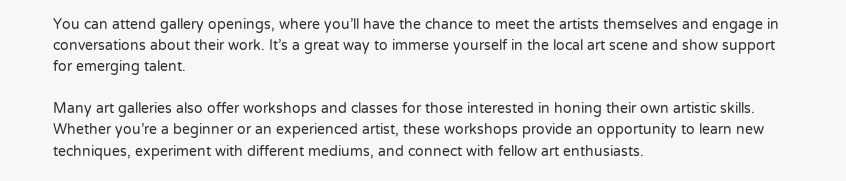You can attend gallery openings, where you’ll have the chance to meet the artists themselves and engage in conversations about their work. It’s a great way to immerse yourself in the local art scene and show support for emerging talent.

Many art galleries also offer workshops and classes for those interested in honing their own artistic skills. Whether you’re a beginner or an experienced artist, these workshops provide an opportunity to learn new techniques, experiment with different mediums, and connect with fellow art enthusiasts.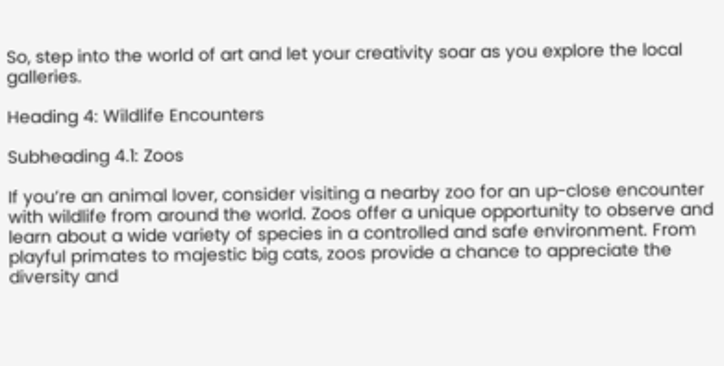So, step into the world of art and let your creativity soar as you explore the local galleries.

Heading 4: Wildlife Encounters

Subheading 4.1: Zoos

If you’re an animal lover, consider visiting a nearby zoo for an up-close encounter with wildlife from around the world. Zoos offer a unique opportunity to observe and learn about a wide variety of species in a controlled and safe environment. From playful primates to majestic big cats, zoos provide a chance to appreciate the diversity and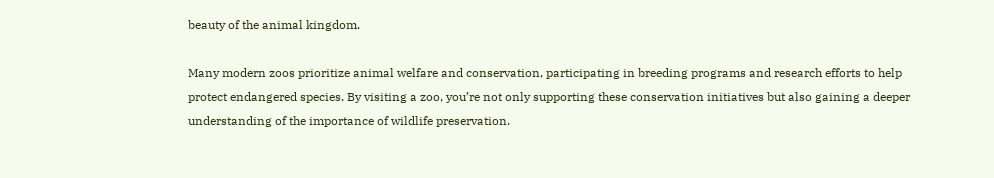beauty of the animal kingdom.

Many modern zoos prioritize animal welfare and conservation, participating in breeding programs and research efforts to help protect endangered species. By visiting a zoo, you’re not only supporting these conservation initiatives but also gaining a deeper understanding of the importance of wildlife preservation.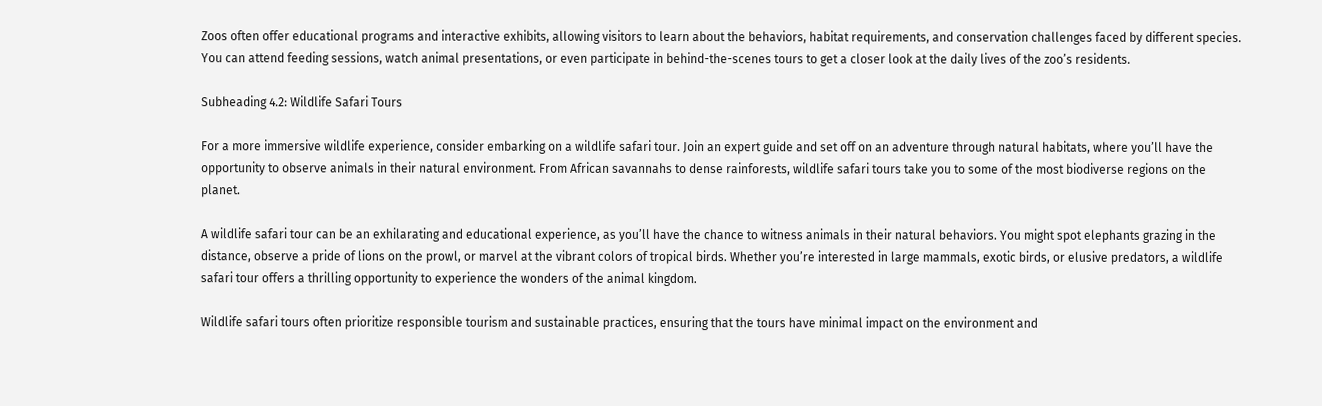Zoos often offer educational programs and interactive exhibits, allowing visitors to learn about the behaviors, habitat requirements, and conservation challenges faced by different species. You can attend feeding sessions, watch animal presentations, or even participate in behind-the-scenes tours to get a closer look at the daily lives of the zoo’s residents.

Subheading 4.2: Wildlife Safari Tours

For a more immersive wildlife experience, consider embarking on a wildlife safari tour. Join an expert guide and set off on an adventure through natural habitats, where you’ll have the opportunity to observe animals in their natural environment. From African savannahs to dense rainforests, wildlife safari tours take you to some of the most biodiverse regions on the planet.

A wildlife safari tour can be an exhilarating and educational experience, as you’ll have the chance to witness animals in their natural behaviors. You might spot elephants grazing in the distance, observe a pride of lions on the prowl, or marvel at the vibrant colors of tropical birds. Whether you’re interested in large mammals, exotic birds, or elusive predators, a wildlife safari tour offers a thrilling opportunity to experience the wonders of the animal kingdom.

Wildlife safari tours often prioritize responsible tourism and sustainable practices, ensuring that the tours have minimal impact on the environment and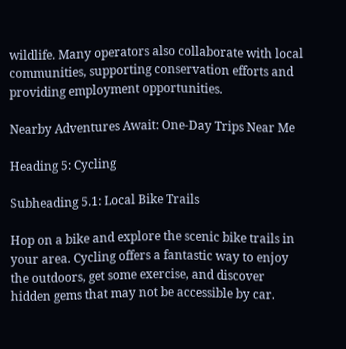wildlife. Many operators also collaborate with local communities, supporting conservation efforts and providing employment opportunities.

Nearby Adventures Await: One-Day Trips Near Me

Heading 5: Cycling

Subheading 5.1: Local Bike Trails

Hop on a bike and explore the scenic bike trails in your area. Cycling offers a fantastic way to enjoy the outdoors, get some exercise, and discover hidden gems that may not be accessible by car.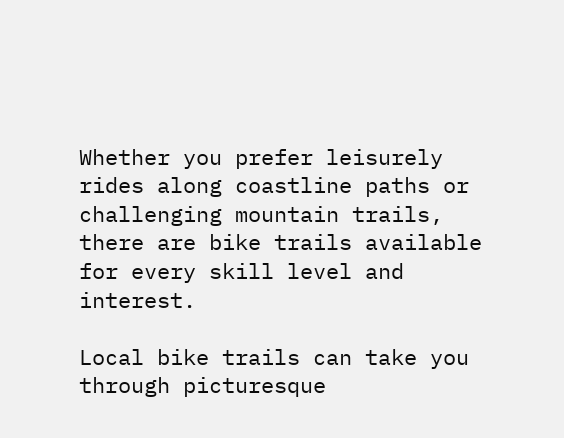Whether you prefer leisurely rides along coastline paths or challenging mountain trails, there are bike trails available for every skill level and interest.

Local bike trails can take you through picturesque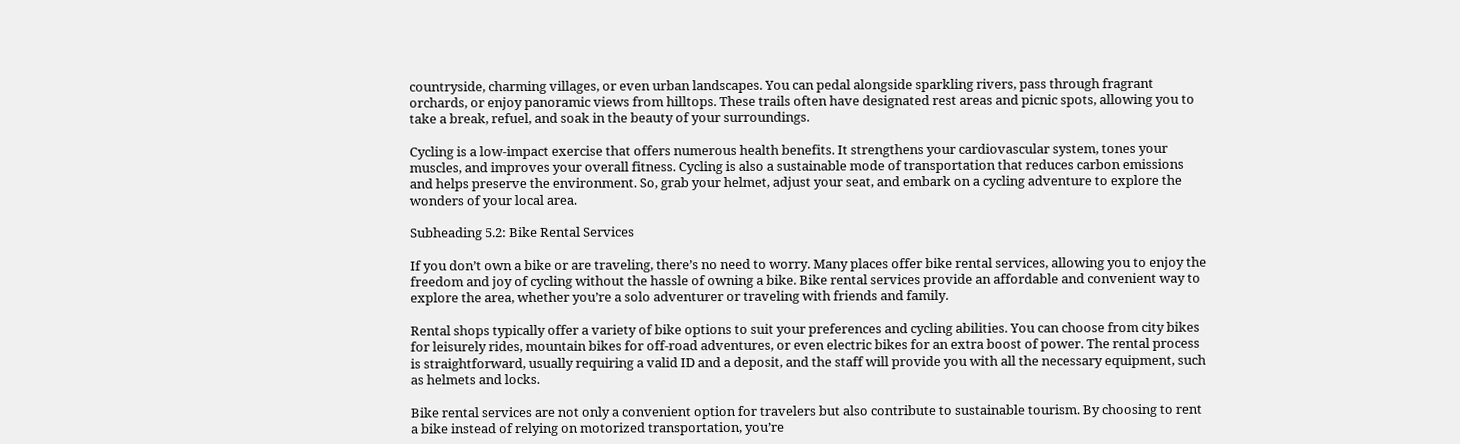countryside, charming villages, or even urban landscapes. You can pedal alongside sparkling rivers, pass through fragrant orchards, or enjoy panoramic views from hilltops. These trails often have designated rest areas and picnic spots, allowing you to take a break, refuel, and soak in the beauty of your surroundings.

Cycling is a low-impact exercise that offers numerous health benefits. It strengthens your cardiovascular system, tones your muscles, and improves your overall fitness. Cycling is also a sustainable mode of transportation that reduces carbon emissions and helps preserve the environment. So, grab your helmet, adjust your seat, and embark on a cycling adventure to explore the wonders of your local area.

Subheading 5.2: Bike Rental Services

If you don’t own a bike or are traveling, there’s no need to worry. Many places offer bike rental services, allowing you to enjoy the freedom and joy of cycling without the hassle of owning a bike. Bike rental services provide an affordable and convenient way to explore the area, whether you’re a solo adventurer or traveling with friends and family.

Rental shops typically offer a variety of bike options to suit your preferences and cycling abilities. You can choose from city bikes for leisurely rides, mountain bikes for off-road adventures, or even electric bikes for an extra boost of power. The rental process is straightforward, usually requiring a valid ID and a deposit, and the staff will provide you with all the necessary equipment, such as helmets and locks.

Bike rental services are not only a convenient option for travelers but also contribute to sustainable tourism. By choosing to rent a bike instead of relying on motorized transportation, you’re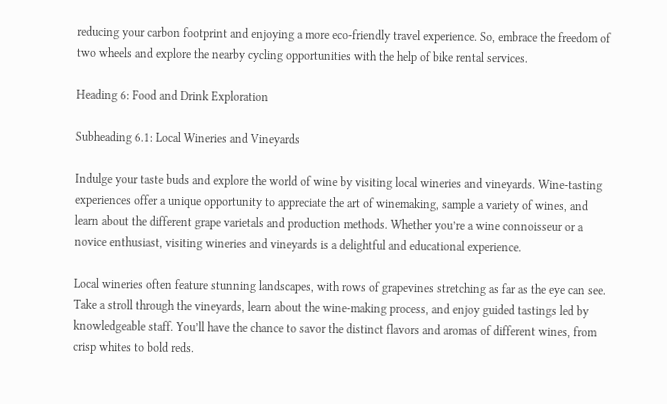reducing your carbon footprint and enjoying a more eco-friendly travel experience. So, embrace the freedom of two wheels and explore the nearby cycling opportunities with the help of bike rental services.

Heading 6: Food and Drink Exploration

Subheading 6.1: Local Wineries and Vineyards

Indulge your taste buds and explore the world of wine by visiting local wineries and vineyards. Wine-tasting experiences offer a unique opportunity to appreciate the art of winemaking, sample a variety of wines, and learn about the different grape varietals and production methods. Whether you’re a wine connoisseur or a novice enthusiast, visiting wineries and vineyards is a delightful and educational experience.

Local wineries often feature stunning landscapes, with rows of grapevines stretching as far as the eye can see. Take a stroll through the vineyards, learn about the wine-making process, and enjoy guided tastings led by knowledgeable staff. You’ll have the chance to savor the distinct flavors and aromas of different wines, from crisp whites to bold reds.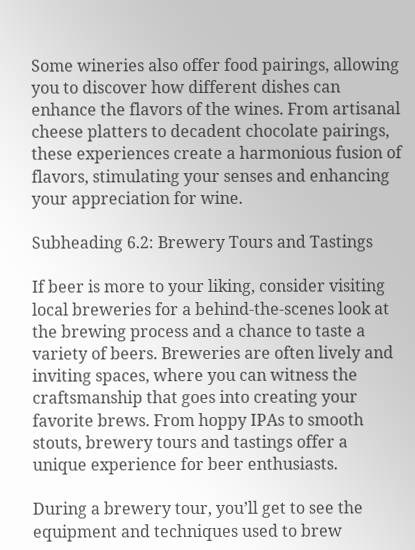Some wineries also offer food pairings, allowing you to discover how different dishes can enhance the flavors of the wines. From artisanal cheese platters to decadent chocolate pairings, these experiences create a harmonious fusion of flavors, stimulating your senses and enhancing your appreciation for wine.

Subheading 6.2: Brewery Tours and Tastings

If beer is more to your liking, consider visiting local breweries for a behind-the-scenes look at the brewing process and a chance to taste a variety of beers. Breweries are often lively and inviting spaces, where you can witness the craftsmanship that goes into creating your favorite brews. From hoppy IPAs to smooth stouts, brewery tours and tastings offer a unique experience for beer enthusiasts.

During a brewery tour, you’ll get to see the equipment and techniques used to brew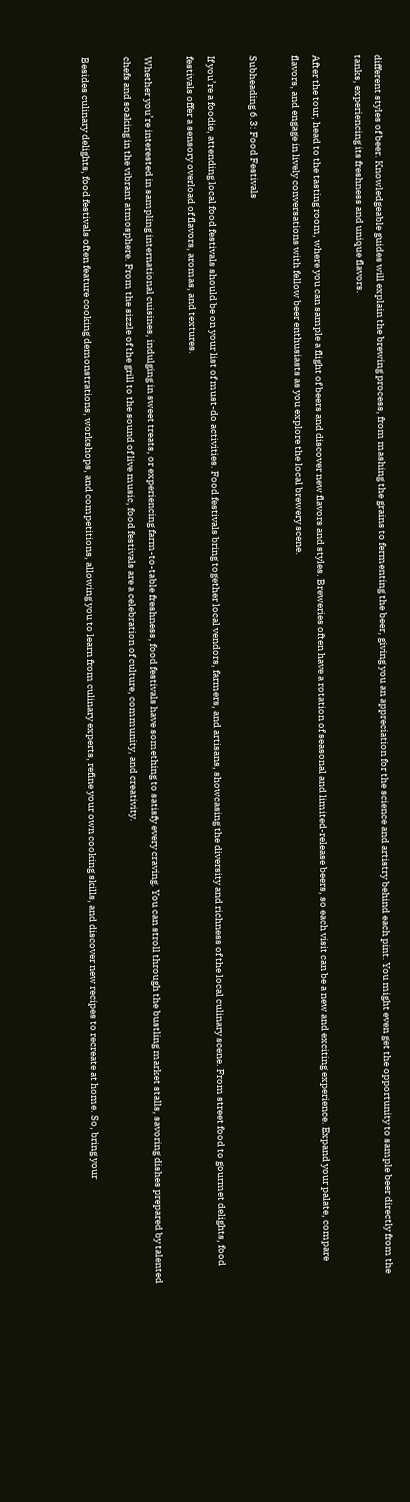different styles of beer. Knowledgeable guides will explain the brewing process, from mashing the grains to fermenting the beer, giving you an appreciation for the science and artistry behind each pint. You might even get the opportunity to sample beer directly from the tanks, experiencing its freshness and unique flavors.

After the tour, head to the tasting room, where you can sample a flight of beers and discover new flavors and styles. Breweries often have a rotation of seasonal and limited-release beers, so each visit can be a new and exciting experience. Expand your palate, compare flavors, and engage in lively conversations with fellow beer enthusiasts as you explore the local brewery scene.

Subheading 6.3: Food Festivals

If you’re a foodie, attending local food festivals should be on your list of must-do activities. Food festivals bring together local vendors, farmers, and artisans, showcasing the diversity and richness of the local culinary scene. From street food to gourmet delights, food festivals offer a sensory overload of flavors, aromas, and textures.

Whether you’re interested in sampling international cuisines, indulging in sweet treats, or experiencing farm-to-table freshness, food festivals have something to satisfy every craving. You can stroll through the bustling market stalls, savoring dishes prepared by talented chefs and soaking in the vibrant atmosphere. From the sizzle of the grill to the sound of live music, food festivals are a celebration of culture, community, and creativity.

Besides culinary delights, food festivals often feature cooking demonstrations, workshops, and competitions, allowing you to learn from culinary experts, refine your own cooking skills, and discover new recipes to recreate at home. So, bring your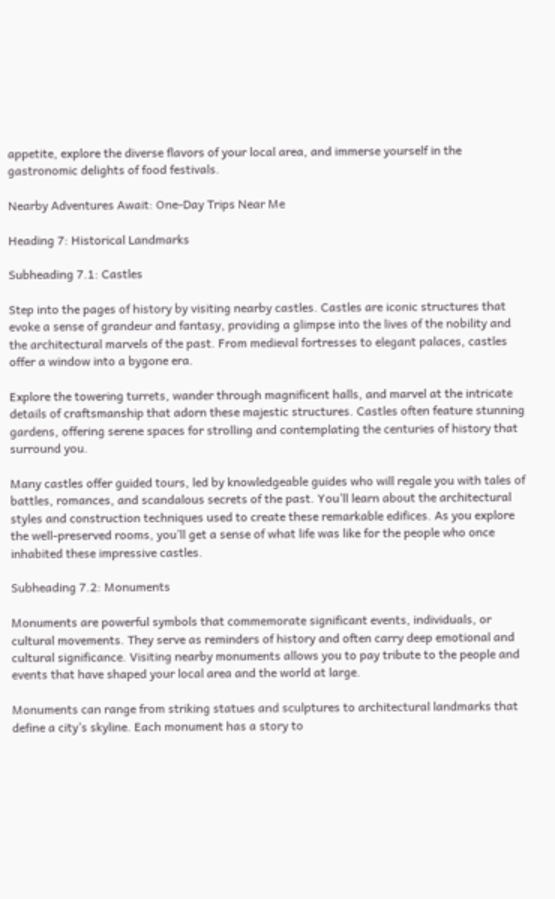appetite, explore the diverse flavors of your local area, and immerse yourself in the gastronomic delights of food festivals.

Nearby Adventures Await: One-Day Trips Near Me

Heading 7: Historical Landmarks

Subheading 7.1: Castles

Step into the pages of history by visiting nearby castles. Castles are iconic structures that evoke a sense of grandeur and fantasy, providing a glimpse into the lives of the nobility and the architectural marvels of the past. From medieval fortresses to elegant palaces, castles offer a window into a bygone era.

Explore the towering turrets, wander through magnificent halls, and marvel at the intricate details of craftsmanship that adorn these majestic structures. Castles often feature stunning gardens, offering serene spaces for strolling and contemplating the centuries of history that surround you.

Many castles offer guided tours, led by knowledgeable guides who will regale you with tales of battles, romances, and scandalous secrets of the past. You’ll learn about the architectural styles and construction techniques used to create these remarkable edifices. As you explore the well-preserved rooms, you’ll get a sense of what life was like for the people who once inhabited these impressive castles.

Subheading 7.2: Monuments

Monuments are powerful symbols that commemorate significant events, individuals, or cultural movements. They serve as reminders of history and often carry deep emotional and cultural significance. Visiting nearby monuments allows you to pay tribute to the people and events that have shaped your local area and the world at large.

Monuments can range from striking statues and sculptures to architectural landmarks that define a city’s skyline. Each monument has a story to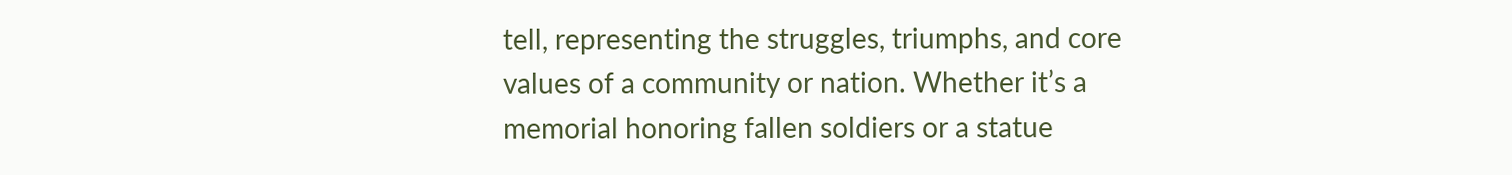tell, representing the struggles, triumphs, and core values of a community or nation. Whether it’s a memorial honoring fallen soldiers or a statue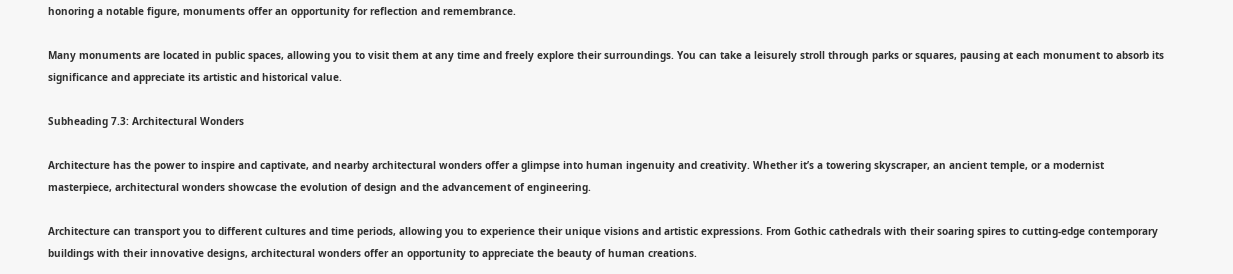honoring a notable figure, monuments offer an opportunity for reflection and remembrance.

Many monuments are located in public spaces, allowing you to visit them at any time and freely explore their surroundings. You can take a leisurely stroll through parks or squares, pausing at each monument to absorb its significance and appreciate its artistic and historical value.

Subheading 7.3: Architectural Wonders

Architecture has the power to inspire and captivate, and nearby architectural wonders offer a glimpse into human ingenuity and creativity. Whether it’s a towering skyscraper, an ancient temple, or a modernist masterpiece, architectural wonders showcase the evolution of design and the advancement of engineering.

Architecture can transport you to different cultures and time periods, allowing you to experience their unique visions and artistic expressions. From Gothic cathedrals with their soaring spires to cutting-edge contemporary buildings with their innovative designs, architectural wonders offer an opportunity to appreciate the beauty of human creations.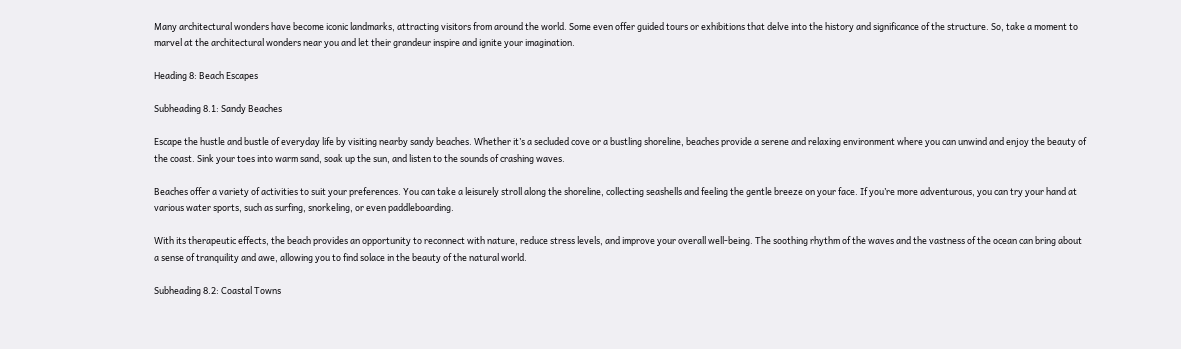Many architectural wonders have become iconic landmarks, attracting visitors from around the world. Some even offer guided tours or exhibitions that delve into the history and significance of the structure. So, take a moment to marvel at the architectural wonders near you and let their grandeur inspire and ignite your imagination.

Heading 8: Beach Escapes

Subheading 8.1: Sandy Beaches

Escape the hustle and bustle of everyday life by visiting nearby sandy beaches. Whether it’s a secluded cove or a bustling shoreline, beaches provide a serene and relaxing environment where you can unwind and enjoy the beauty of the coast. Sink your toes into warm sand, soak up the sun, and listen to the sounds of crashing waves.

Beaches offer a variety of activities to suit your preferences. You can take a leisurely stroll along the shoreline, collecting seashells and feeling the gentle breeze on your face. If you’re more adventurous, you can try your hand at various water sports, such as surfing, snorkeling, or even paddleboarding.

With its therapeutic effects, the beach provides an opportunity to reconnect with nature, reduce stress levels, and improve your overall well-being. The soothing rhythm of the waves and the vastness of the ocean can bring about a sense of tranquility and awe, allowing you to find solace in the beauty of the natural world.

Subheading 8.2: Coastal Towns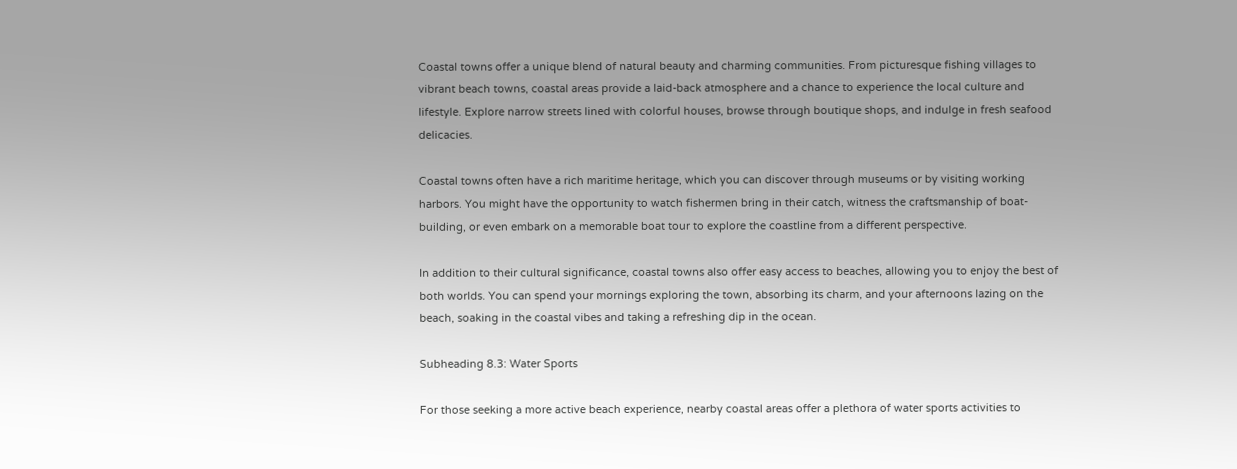Coastal towns offer a unique blend of natural beauty and charming communities. From picturesque fishing villages to vibrant beach towns, coastal areas provide a laid-back atmosphere and a chance to experience the local culture and lifestyle. Explore narrow streets lined with colorful houses, browse through boutique shops, and indulge in fresh seafood delicacies.

Coastal towns often have a rich maritime heritage, which you can discover through museums or by visiting working harbors. You might have the opportunity to watch fishermen bring in their catch, witness the craftsmanship of boat-building, or even embark on a memorable boat tour to explore the coastline from a different perspective.

In addition to their cultural significance, coastal towns also offer easy access to beaches, allowing you to enjoy the best of both worlds. You can spend your mornings exploring the town, absorbing its charm, and your afternoons lazing on the beach, soaking in the coastal vibes and taking a refreshing dip in the ocean.

Subheading 8.3: Water Sports

For those seeking a more active beach experience, nearby coastal areas offer a plethora of water sports activities to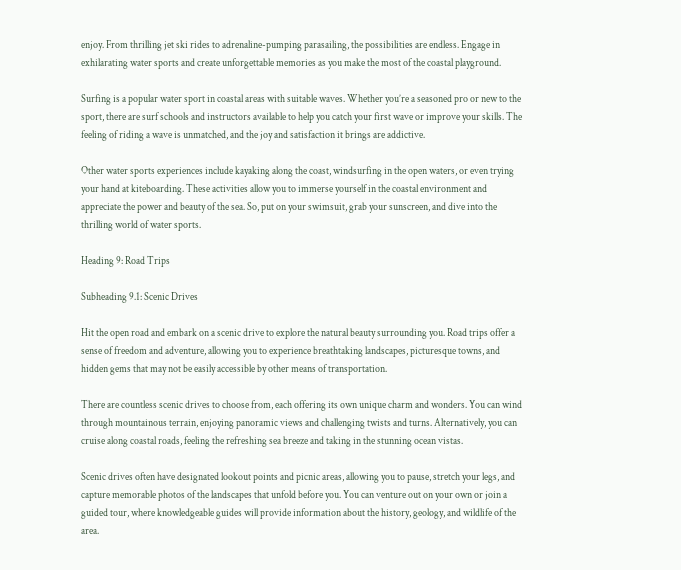enjoy. From thrilling jet ski rides to adrenaline-pumping parasailing, the possibilities are endless. Engage in exhilarating water sports and create unforgettable memories as you make the most of the coastal playground.

Surfing is a popular water sport in coastal areas with suitable waves. Whether you’re a seasoned pro or new to the sport, there are surf schools and instructors available to help you catch your first wave or improve your skills. The feeling of riding a wave is unmatched, and the joy and satisfaction it brings are addictive.

Other water sports experiences include kayaking along the coast, windsurfing in the open waters, or even trying your hand at kiteboarding. These activities allow you to immerse yourself in the coastal environment and appreciate the power and beauty of the sea. So, put on your swimsuit, grab your sunscreen, and dive into the thrilling world of water sports.

Heading 9: Road Trips

Subheading 9.1: Scenic Drives

Hit the open road and embark on a scenic drive to explore the natural beauty surrounding you. Road trips offer a sense of freedom and adventure, allowing you to experience breathtaking landscapes, picturesque towns, and hidden gems that may not be easily accessible by other means of transportation.

There are countless scenic drives to choose from, each offering its own unique charm and wonders. You can wind through mountainous terrain, enjoying panoramic views and challenging twists and turns. Alternatively, you can cruise along coastal roads, feeling the refreshing sea breeze and taking in the stunning ocean vistas.

Scenic drives often have designated lookout points and picnic areas, allowing you to pause, stretch your legs, and capture memorable photos of the landscapes that unfold before you. You can venture out on your own or join a guided tour, where knowledgeable guides will provide information about the history, geology, and wildlife of the area.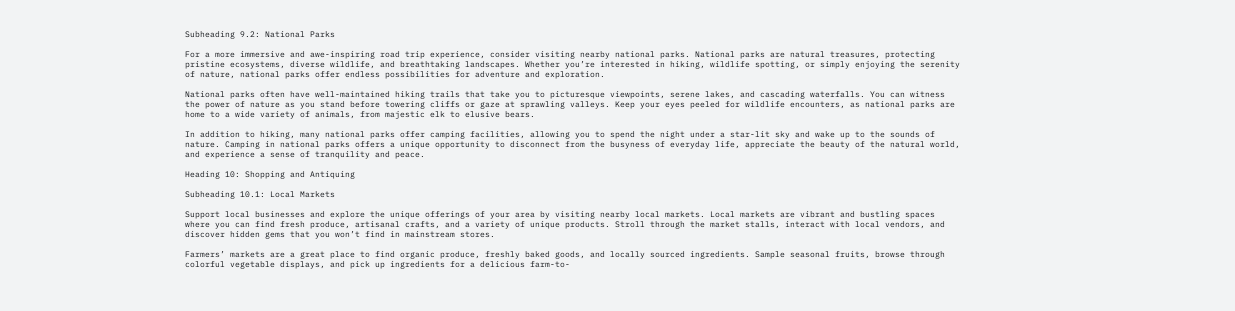Subheading 9.2: National Parks

For a more immersive and awe-inspiring road trip experience, consider visiting nearby national parks. National parks are natural treasures, protecting pristine ecosystems, diverse wildlife, and breathtaking landscapes. Whether you’re interested in hiking, wildlife spotting, or simply enjoying the serenity of nature, national parks offer endless possibilities for adventure and exploration.

National parks often have well-maintained hiking trails that take you to picturesque viewpoints, serene lakes, and cascading waterfalls. You can witness the power of nature as you stand before towering cliffs or gaze at sprawling valleys. Keep your eyes peeled for wildlife encounters, as national parks are home to a wide variety of animals, from majestic elk to elusive bears.

In addition to hiking, many national parks offer camping facilities, allowing you to spend the night under a star-lit sky and wake up to the sounds of nature. Camping in national parks offers a unique opportunity to disconnect from the busyness of everyday life, appreciate the beauty of the natural world, and experience a sense of tranquility and peace.

Heading 10: Shopping and Antiquing

Subheading 10.1: Local Markets

Support local businesses and explore the unique offerings of your area by visiting nearby local markets. Local markets are vibrant and bustling spaces where you can find fresh produce, artisanal crafts, and a variety of unique products. Stroll through the market stalls, interact with local vendors, and discover hidden gems that you won’t find in mainstream stores.

Farmers’ markets are a great place to find organic produce, freshly baked goods, and locally sourced ingredients. Sample seasonal fruits, browse through colorful vegetable displays, and pick up ingredients for a delicious farm-to-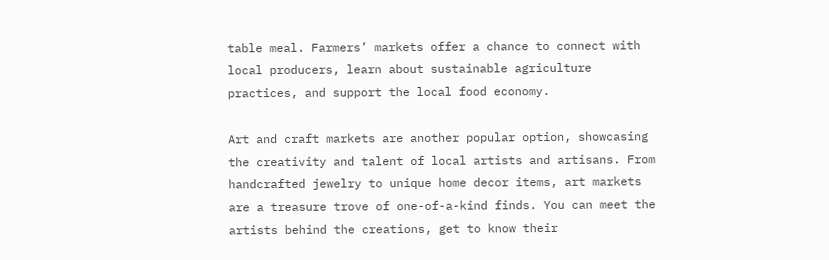table meal. Farmers’ markets offer a chance to connect with local producers, learn about sustainable agriculture practices, and support the local food economy.

Art and craft markets are another popular option, showcasing the creativity and talent of local artists and artisans. From handcrafted jewelry to unique home decor items, art markets are a treasure trove of one-of-a-kind finds. You can meet the artists behind the creations, get to know their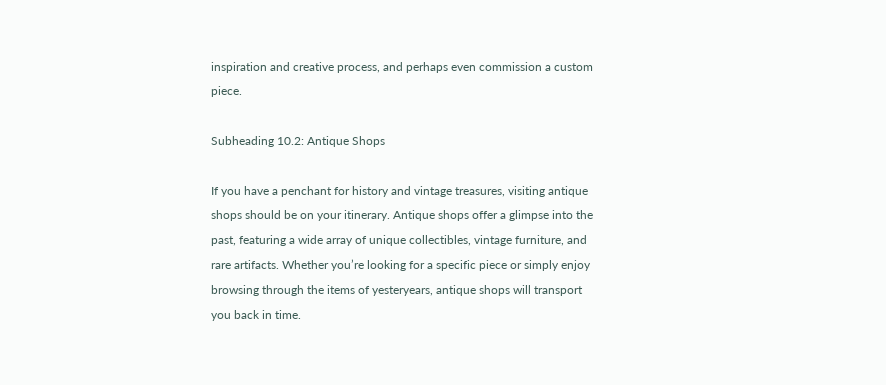inspiration and creative process, and perhaps even commission a custom piece.

Subheading 10.2: Antique Shops

If you have a penchant for history and vintage treasures, visiting antique shops should be on your itinerary. Antique shops offer a glimpse into the past, featuring a wide array of unique collectibles, vintage furniture, and rare artifacts. Whether you’re looking for a specific piece or simply enjoy browsing through the items of yesteryears, antique shops will transport you back in time.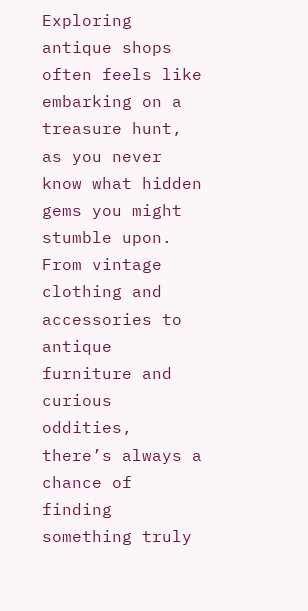Exploring antique shops often feels like embarking on a treasure hunt, as you never know what hidden gems you might stumble upon. From vintage clothing and accessories to antique furniture and curious oddities, there’s always a chance of finding something truly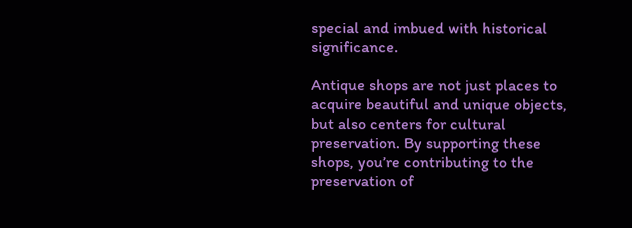special and imbued with historical significance.

Antique shops are not just places to acquire beautiful and unique objects, but also centers for cultural preservation. By supporting these shops, you’re contributing to the preservation of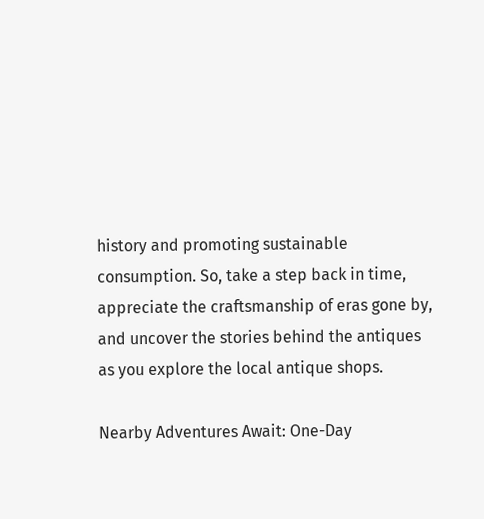history and promoting sustainable consumption. So, take a step back in time, appreciate the craftsmanship of eras gone by, and uncover the stories behind the antiques as you explore the local antique shops.

Nearby Adventures Await: One-Day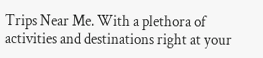Trips Near Me. With a plethora of activities and destinations right at your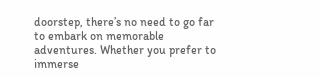doorstep, there’s no need to go far to embark on memorable adventures. Whether you prefer to immerse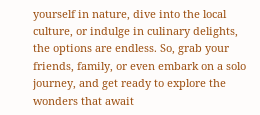yourself in nature, dive into the local culture, or indulge in culinary delights, the options are endless. So, grab your friends, family, or even embark on a solo journey, and get ready to explore the wonders that await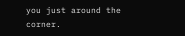you just around the corner.